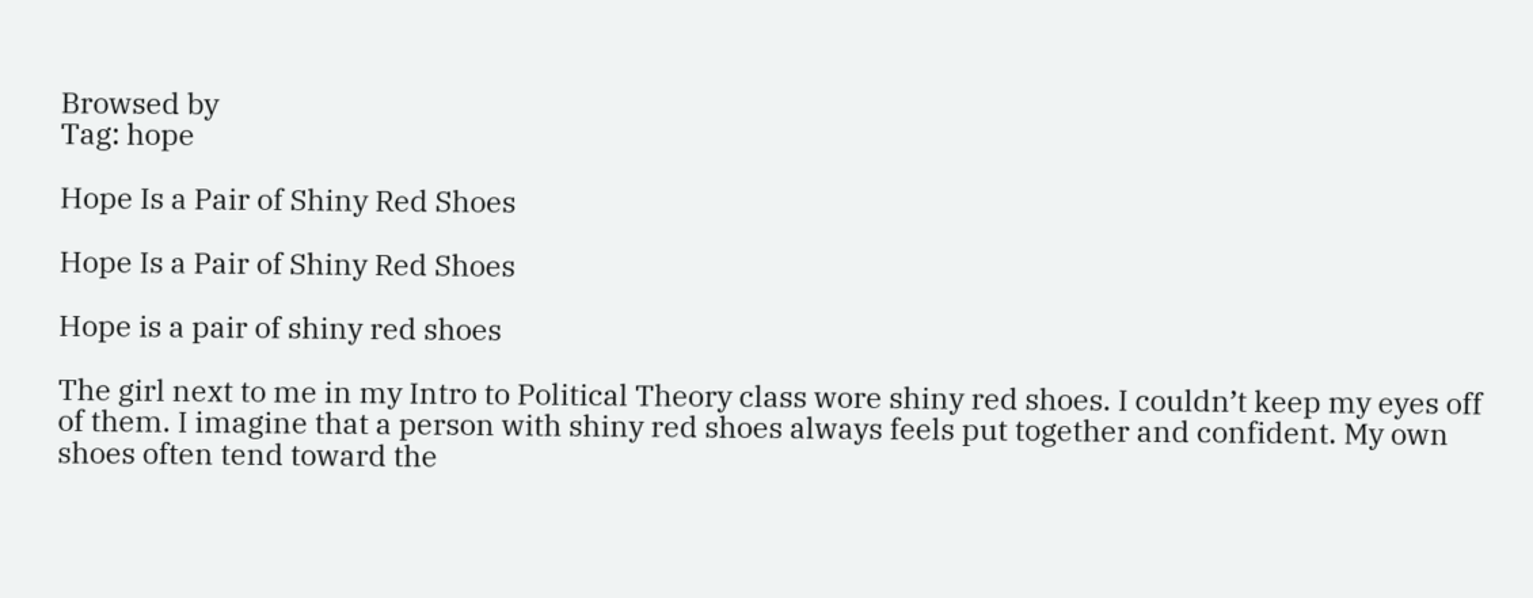Browsed by
Tag: hope

Hope Is a Pair of Shiny Red Shoes

Hope Is a Pair of Shiny Red Shoes

Hope is a pair of shiny red shoes

The girl next to me in my Intro to Political Theory class wore shiny red shoes. I couldn’t keep my eyes off of them. I imagine that a person with shiny red shoes always feels put together and confident. My own shoes often tend toward the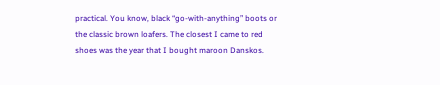practical. You know, black “go-with-anything” boots or the classic brown loafers. The closest I came to red shoes was the year that I bought maroon Danskos.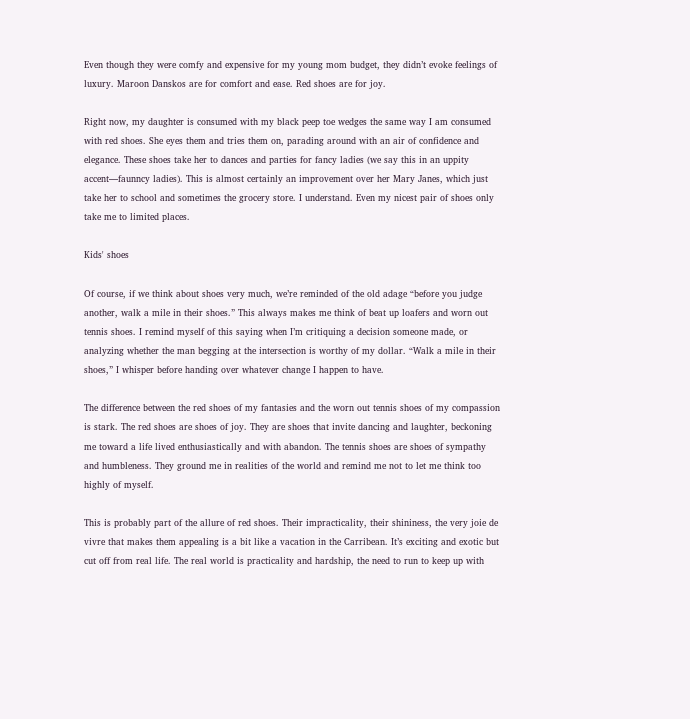Even though they were comfy and expensive for my young mom budget, they didn’t evoke feelings of luxury. Maroon Danskos are for comfort and ease. Red shoes are for joy.

Right now, my daughter is consumed with my black peep toe wedges the same way I am consumed with red shoes. She eyes them and tries them on, parading around with an air of confidence and elegance. These shoes take her to dances and parties for fancy ladies (we say this in an uppity accent—faunncy ladies). This is almost certainly an improvement over her Mary Janes, which just take her to school and sometimes the grocery store. I understand. Even my nicest pair of shoes only take me to limited places.

Kids' shoes

Of course, if we think about shoes very much, we’re reminded of the old adage “before you judge another, walk a mile in their shoes.” This always makes me think of beat up loafers and worn out tennis shoes. I remind myself of this saying when I’m critiquing a decision someone made, or analyzing whether the man begging at the intersection is worthy of my dollar. “Walk a mile in their shoes,” I whisper before handing over whatever change I happen to have.

The difference between the red shoes of my fantasies and the worn out tennis shoes of my compassion is stark. The red shoes are shoes of joy. They are shoes that invite dancing and laughter, beckoning me toward a life lived enthusiastically and with abandon. The tennis shoes are shoes of sympathy and humbleness. They ground me in realities of the world and remind me not to let me think too highly of myself.

This is probably part of the allure of red shoes. Their impracticality, their shininess, the very joie de vivre that makes them appealing is a bit like a vacation in the Carribean. It’s exciting and exotic but cut off from real life. The real world is practicality and hardship, the need to run to keep up with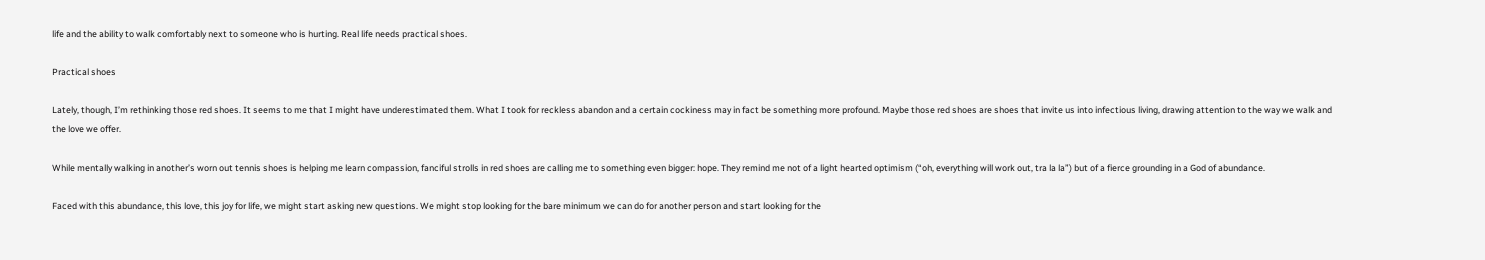life and the ability to walk comfortably next to someone who is hurting. Real life needs practical shoes.

Practical shoes

Lately, though, I’m rethinking those red shoes. It seems to me that I might have underestimated them. What I took for reckless abandon and a certain cockiness may in fact be something more profound. Maybe those red shoes are shoes that invite us into infectious living, drawing attention to the way we walk and the love we offer.

While mentally walking in another’s worn out tennis shoes is helping me learn compassion, fanciful strolls in red shoes are calling me to something even bigger: hope. They remind me not of a light hearted optimism (“oh, everything will work out, tra la la”) but of a fierce grounding in a God of abundance.

Faced with this abundance, this love, this joy for life, we might start asking new questions. We might stop looking for the bare minimum we can do for another person and start looking for the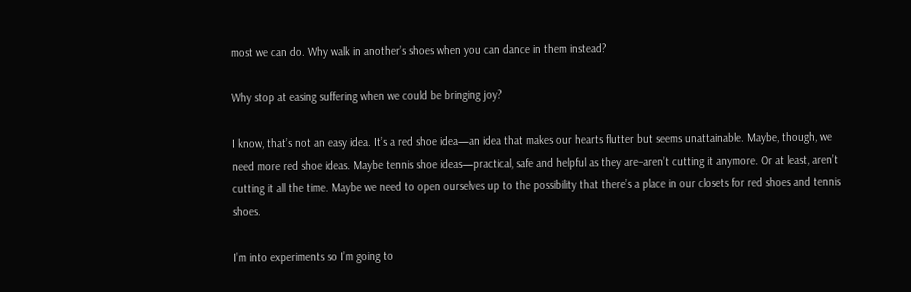most we can do. Why walk in another’s shoes when you can dance in them instead?

Why stop at easing suffering when we could be bringing joy?

I know, that’s not an easy idea. It’s a red shoe idea—an idea that makes our hearts flutter but seems unattainable. Maybe, though, we need more red shoe ideas. Maybe tennis shoe ideas—practical, safe and helpful as they are–aren’t cutting it anymore. Or at least, aren’t cutting it all the time. Maybe we need to open ourselves up to the possibility that there’s a place in our closets for red shoes and tennis shoes.

I’m into experiments so I’m going to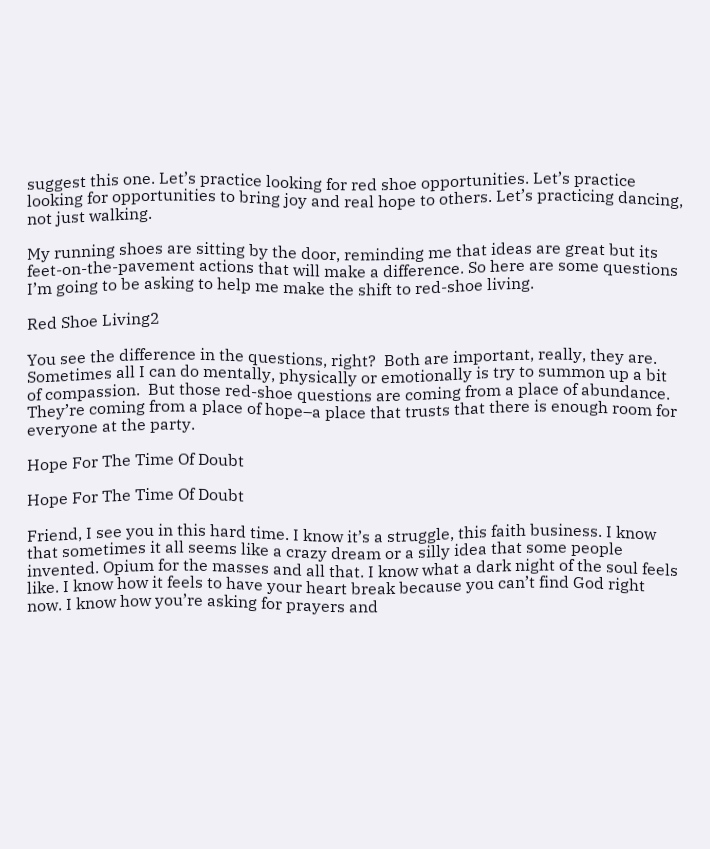suggest this one. Let’s practice looking for red shoe opportunities. Let’s practice looking for opportunities to bring joy and real hope to others. Let’s practicing dancing, not just walking.

My running shoes are sitting by the door, reminding me that ideas are great but its feet-on-the-pavement actions that will make a difference. So here are some questions I’m going to be asking to help me make the shift to red-shoe living.

Red Shoe Living2

You see the difference in the questions, right?  Both are important, really, they are.  Sometimes all I can do mentally, physically or emotionally is try to summon up a bit of compassion.  But those red-shoe questions are coming from a place of abundance.  They’re coming from a place of hope–a place that trusts that there is enough room for everyone at the party.

Hope For The Time Of Doubt

Hope For The Time Of Doubt

Friend, I see you in this hard time. I know it’s a struggle, this faith business. I know that sometimes it all seems like a crazy dream or a silly idea that some people invented. Opium for the masses and all that. I know what a dark night of the soul feels like. I know how it feels to have your heart break because you can’t find God right now. I know how you’re asking for prayers and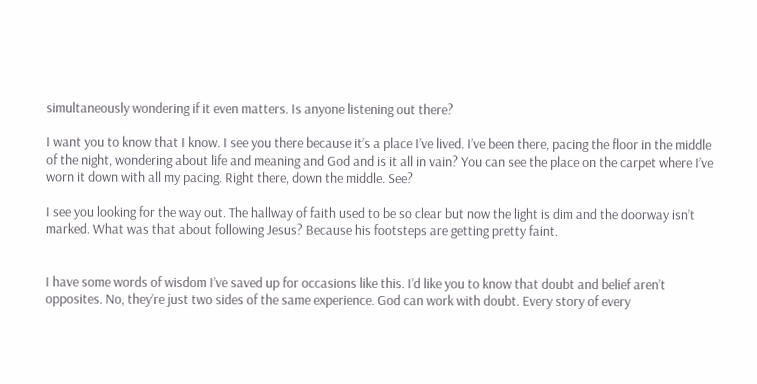simultaneously wondering if it even matters. Is anyone listening out there?

I want you to know that I know. I see you there because it’s a place I’ve lived. I’ve been there, pacing the floor in the middle of the night, wondering about life and meaning and God and is it all in vain? You can see the place on the carpet where I’ve worn it down with all my pacing. Right there, down the middle. See?

I see you looking for the way out. The hallway of faith used to be so clear but now the light is dim and the doorway isn’t marked. What was that about following Jesus? Because his footsteps are getting pretty faint.


I have some words of wisdom I’ve saved up for occasions like this. I’d like you to know that doubt and belief aren’t opposites. No, they’re just two sides of the same experience. God can work with doubt. Every story of every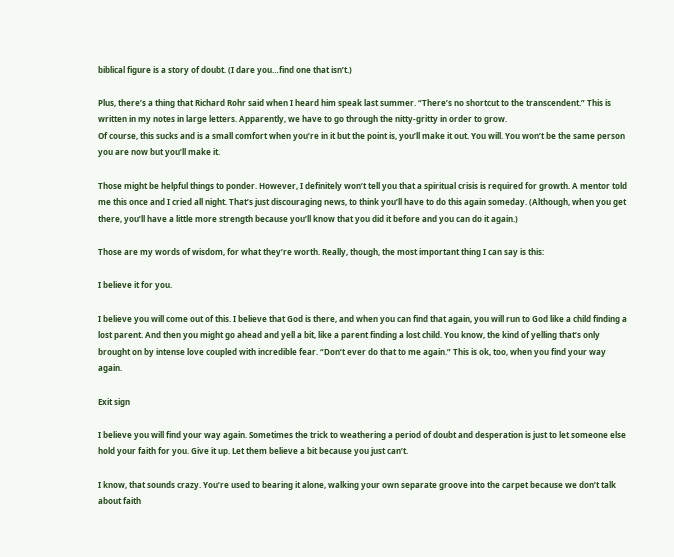biblical figure is a story of doubt. (I dare you…find one that isn’t.)

Plus, there’s a thing that Richard Rohr said when I heard him speak last summer. “There’s no shortcut to the transcendent.” This is written in my notes in large letters. Apparently, we have to go through the nitty-gritty in order to grow.
Of course, this sucks and is a small comfort when you’re in it but the point is, you’ll make it out. You will. You won’t be the same person you are now but you’ll make it.

Those might be helpful things to ponder. However, I definitely won’t tell you that a spiritual crisis is required for growth. A mentor told me this once and I cried all night. That’s just discouraging news, to think you’ll have to do this again someday. (Although, when you get there, you’ll have a little more strength because you’ll know that you did it before and you can do it again.)

Those are my words of wisdom, for what they’re worth. Really, though, the most important thing I can say is this:

I believe it for you.

I believe you will come out of this. I believe that God is there, and when you can find that again, you will run to God like a child finding a lost parent. And then you might go ahead and yell a bit, like a parent finding a lost child. You know, the kind of yelling that’s only brought on by intense love coupled with incredible fear. “Don’t ever do that to me again.” This is ok, too, when you find your way again.

Exit sign

I believe you will find your way again. Sometimes the trick to weathering a period of doubt and desperation is just to let someone else hold your faith for you. Give it up. Let them believe a bit because you just can’t.

I know, that sounds crazy. You’re used to bearing it alone, walking your own separate groove into the carpet because we don’t talk about faith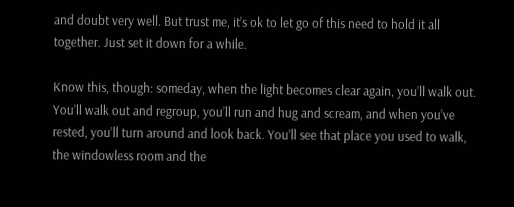and doubt very well. But trust me, it’s ok to let go of this need to hold it all together. Just set it down for a while.

Know this, though: someday, when the light becomes clear again, you’ll walk out. You’ll walk out and regroup, you’ll run and hug and scream, and when you’ve rested, you’ll turn around and look back. You’ll see that place you used to walk, the windowless room and the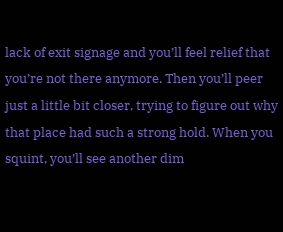lack of exit signage and you’ll feel relief that you’re not there anymore. Then you’ll peer just a little bit closer, trying to figure out why that place had such a strong hold. When you squint, you’ll see another dim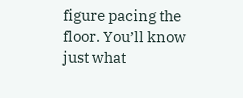figure pacing the floor. You’ll know just what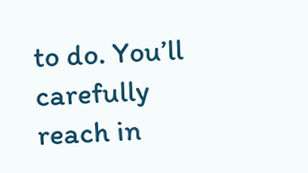to do. You’ll carefully reach in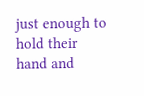just enough to hold their hand and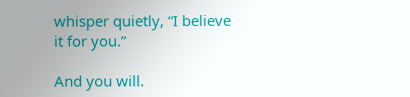whisper quietly, “I believe it for you.”

And you will.